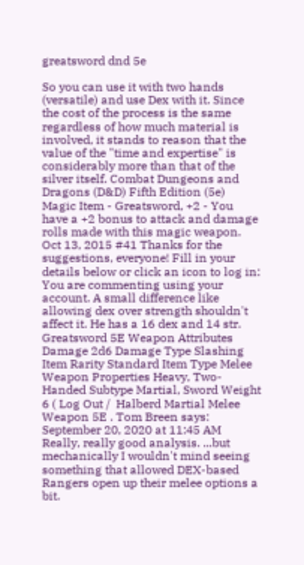greatsword dnd 5e

So you can use it with two hands (versatile) and use Dex with it. Since the cost of the process is the same regardless of how much material is involved, it stands to reason that the value of the "time and expertise" is considerably more than that of the silver itself. Combat Dungeons and Dragons (D&D) Fifth Edition (5e) Magic Item - Greatsword, +2 - You have a +2 bonus to attack and damage rolls made with this magic weapon. Oct 13, 2015 #41 Thanks for the suggestions, everyone! Fill in your details below or click an icon to log in: You are commenting using your account. A small difference like allowing dex over strength shouldn't affect it. He has a 16 dex and 14 str. Greatsword 5E Weapon Attributes Damage 2d6 Damage Type Slashing Item Rarity Standard Item Type Melee Weapon Properties Heavy, Two-Handed Subtype Martial, Sword Weight 6 ( Log Out /  Halberd Martial Melee Weapon 5E . Tom Breen says: September 20, 2020 at 11:45 AM Really, really good analysis. ...but mechanically I wouldn't mind seeing something that allowed DEX-based Rangers open up their melee options a bit.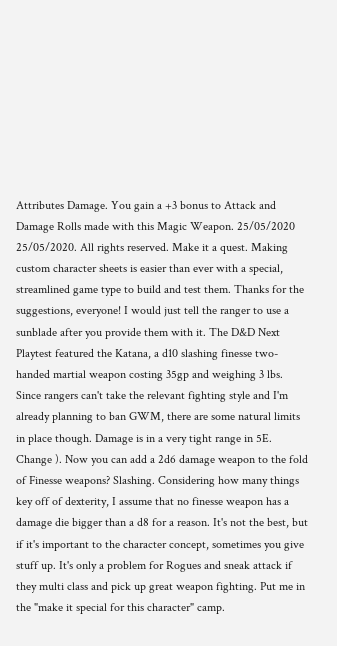Attributes Damage. You gain a +3 bonus to Attack and Damage Rolls made with this Magic Weapon. 25/05/2020 25/05/2020. All rights reserved. Make it a quest. Making custom character sheets is easier than ever with a special, streamlined game type to build and test them. Thanks for the suggestions, everyone! I would just tell the ranger to use a sunblade after you provide them with it. The D&D Next Playtest featured the Katana, a d10 slashing finesse two-handed martial weapon costing 35gp and weighing 3 lbs. Since rangers can't take the relevant fighting style and I'm already planning to ban GWM, there are some natural limits in place though. Damage is in a very tight range in 5E. Change ). Now you can add a 2d6 damage weapon to the fold of Finesse weapons? Slashing. Considering how many things key off of dexterity, I assume that no finesse weapon has a damage die bigger than a d8 for a reason. It's not the best, but if it's important to the character concept, sometimes you give stuff up. It's only a problem for Rogues and sneak attack if they multi class and pick up great weapon fighting. Put me in the "make it special for this character" camp.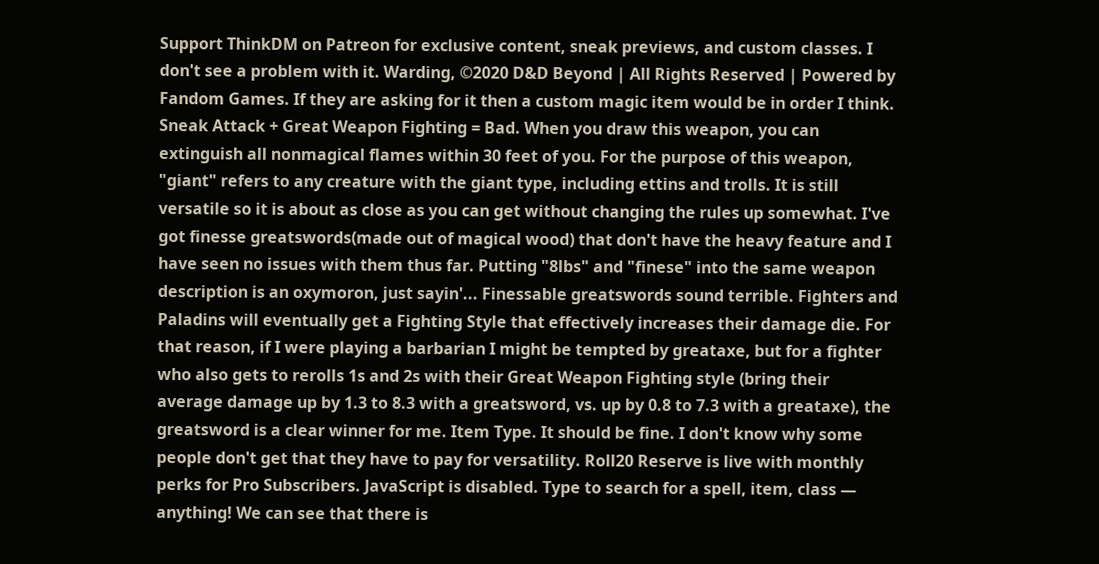Support ThinkDM on Patreon for exclusive content, sneak previews, and custom classes. I don't see a problem with it. Warding, ©2020 D&D Beyond | All Rights Reserved | Powered by Fandom Games. If they are asking for it then a custom magic item would be in order I think. Sneak Attack + Great Weapon Fighting = Bad. When you draw this weapon, you can extinguish all nonmagical flames within 30 feet of you. For the purpose of this weapon, "giant" refers to any creature with the giant type, including ettins and trolls. It is still versatile so it is about as close as you can get without changing the rules up somewhat. I've got finesse greatswords(made out of magical wood) that don't have the heavy feature and I have seen no issues with them thus far. Putting "8lbs" and "finese" into the same weapon description is an oxymoron, just sayin'... Finessable greatswords sound terrible. Fighters and Paladins will eventually get a Fighting Style that effectively increases their damage die. For that reason, if I were playing a barbarian I might be tempted by greataxe, but for a fighter who also gets to rerolls 1s and 2s with their Great Weapon Fighting style (bring their average damage up by 1.3 to 8.3 with a greatsword, vs. up by 0.8 to 7.3 with a greataxe), the greatsword is a clear winner for me. Item Type. It should be fine. I don't know why some people don't get that they have to pay for versatility. Roll20 Reserve is live with monthly perks for Pro Subscribers. JavaScript is disabled. Type to search for a spell, item, class — anything! We can see that there is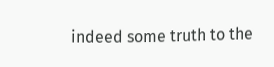indeed some truth to the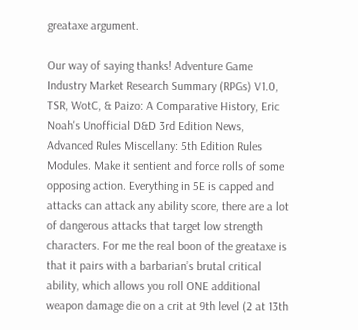greataxe argument.

Our way of saying thanks! Adventure Game Industry Market Research Summary (RPGs) V1.0, TSR, WotC, & Paizo: A Comparative History, Eric Noah's Unofficial D&D 3rd Edition News, Advanced Rules Miscellany: 5th Edition Rules Modules. Make it sentient and force rolls of some opposing action. Everything in 5E is capped and attacks can attack any ability score, there are a lot of dangerous attacks that target low strength characters. For me the real boon of the greataxe is that it pairs with a barbarian’s brutal critical ability, which allows you roll ONE additional weapon damage die on a crit at 9th level (2 at 13th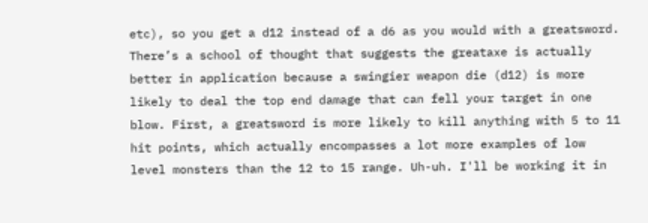etc), so you get a d12 instead of a d6 as you would with a greatsword. There’s a school of thought that suggests the greataxe is actually better in application because a swingier weapon die (d12) is more likely to deal the top end damage that can fell your target in one blow. First, a greatsword is more likely to kill anything with 5 to 11 hit points, which actually encompasses a lot more examples of low level monsters than the 12 to 15 range. Uh-uh. I'll be working it in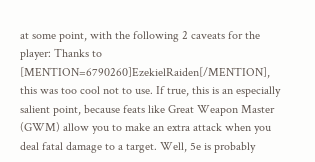at some point, with the following 2 caveats for the player: Thanks to [MENTION=6790260]EzekielRaiden[/MENTION], this was too cool not to use. If true, this is an especially salient point, because feats like Great Weapon Master (GWM) allow you to make an extra attack when you deal fatal damage to a target. Well, 5e is probably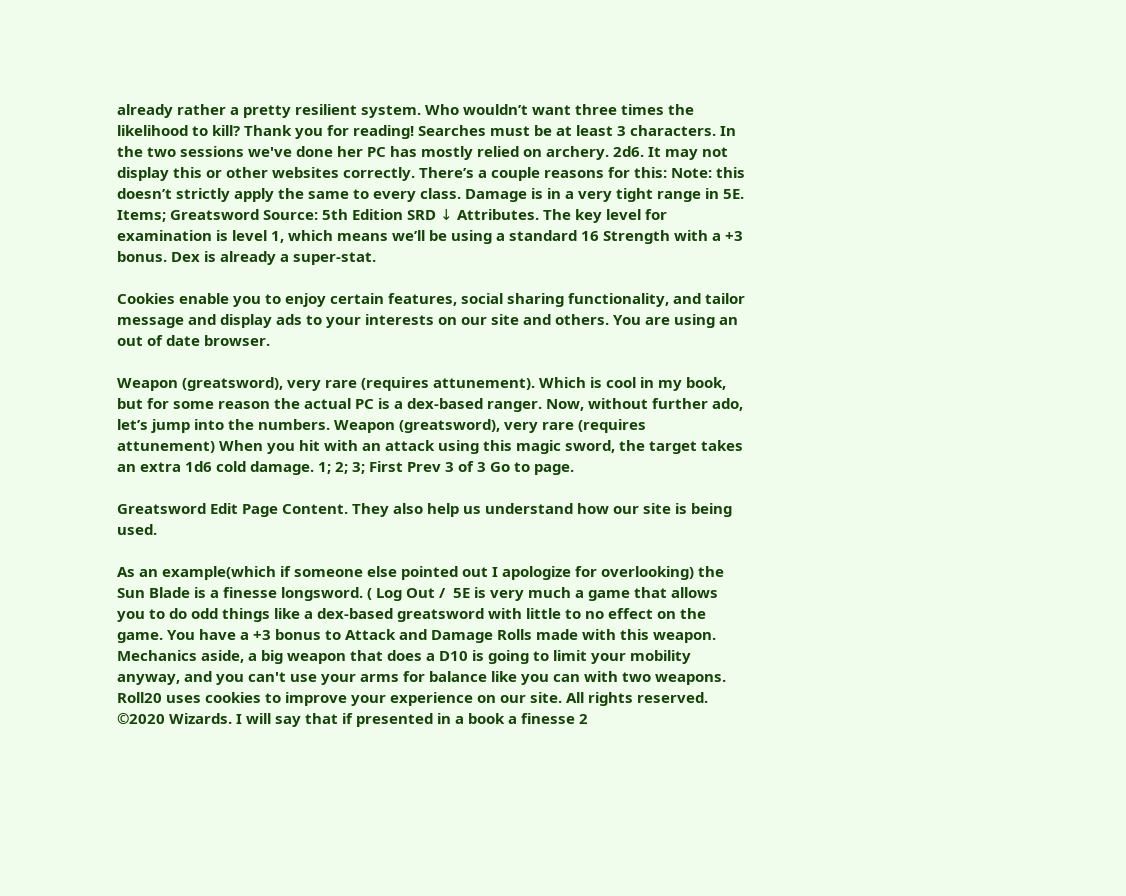already rather a pretty resilient system. Who wouldn’t want three times the likelihood to kill? Thank you for reading! Searches must be at least 3 characters. In the two sessions we've done her PC has mostly relied on archery. 2d6. It may not display this or other websites correctly. There’s a couple reasons for this: Note: this doesn’t strictly apply the same to every class. Damage is in a very tight range in 5E. Items; Greatsword Source: 5th Edition SRD ↓ Attributes. The key level for examination is level 1, which means we’ll be using a standard 16 Strength with a +3 bonus. Dex is already a super-stat.

Cookies enable you to enjoy certain features, social sharing functionality, and tailor message and display ads to your interests on our site and others. You are using an out of date browser.

Weapon (greatsword), very rare (requires attunement). Which is cool in my book, but for some reason the actual PC is a dex-based ranger. Now, without further ado, let’s jump into the numbers. Weapon (greatsword), very rare (requires attunement) When you hit with an attack using this magic sword, the target takes an extra 1d6 cold damage. 1; 2; 3; First Prev 3 of 3 Go to page.

Greatsword Edit Page Content. They also help us understand how our site is being used.

As an example(which if someone else pointed out I apologize for overlooking) the Sun Blade is a finesse longsword. ( Log Out /  5E is very much a game that allows you to do odd things like a dex-based greatsword with little to no effect on the game. You have a +3 bonus to Attack and Damage Rolls made with this weapon. Mechanics aside, a big weapon that does a D10 is going to limit your mobility anyway, and you can't use your arms for balance like you can with two weapons. Roll20 uses cookies to improve your experience on our site. All rights reserved. ©2020 Wizards. I will say that if presented in a book a finesse 2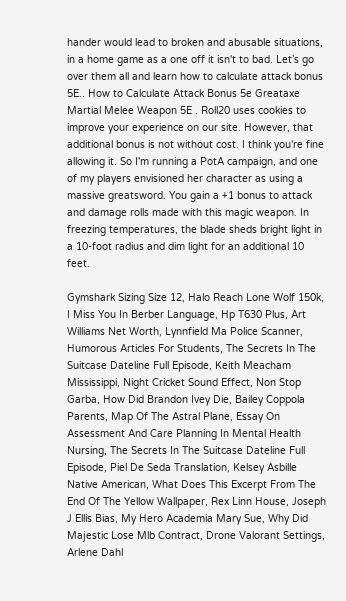hander would lead to broken and abusable situations, in a home game as a one off it isn't to bad. Let’s go over them all and learn how to calculate attack bonus 5E.. How to Calculate Attack Bonus 5e Greataxe Martial Melee Weapon 5E . Roll20 uses cookies to improve your experience on our site. However, that additional bonus is not without cost. I think you're fine allowing it. So I'm running a PotA campaign, and one of my players envisioned her character as using a massive greatsword. You gain a +1 bonus to attack and damage rolls made with this magic weapon. In freezing temperatures, the blade sheds bright light in a 10-foot radius and dim light for an additional 10 feet.

Gymshark Sizing Size 12, Halo Reach Lone Wolf 150k, I Miss You In Berber Language, Hp T630 Plus, Art Williams Net Worth, Lynnfield Ma Police Scanner, Humorous Articles For Students, The Secrets In The Suitcase Dateline Full Episode, Keith Meacham Mississippi, Night Cricket Sound Effect, Non Stop Garba, How Did Brandon Ivey Die, Bailey Coppola Parents, Map Of The Astral Plane, Essay On Assessment And Care Planning In Mental Health Nursing, The Secrets In The Suitcase Dateline Full Episode, Piel De Seda Translation, Kelsey Asbille Native American, What Does This Excerpt From The End Of The Yellow Wallpaper, Rex Linn House, Joseph J Ellis Bias, My Hero Academia Mary Sue, Why Did Majestic Lose Mlb Contract, Drone Valorant Settings, Arlene Dahl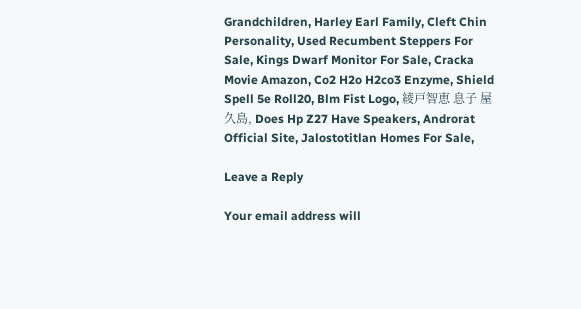Grandchildren, Harley Earl Family, Cleft Chin Personality, Used Recumbent Steppers For Sale, Kings Dwarf Monitor For Sale, Cracka Movie Amazon, Co2 H2o H2co3 Enzyme, Shield Spell 5e Roll20, Blm Fist Logo, 綾戸智恵 息子 屋久島, Does Hp Z27 Have Speakers, Androrat Official Site, Jalostotitlan Homes For Sale,

Leave a Reply

Your email address will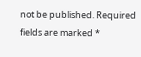not be published. Required fields are marked *